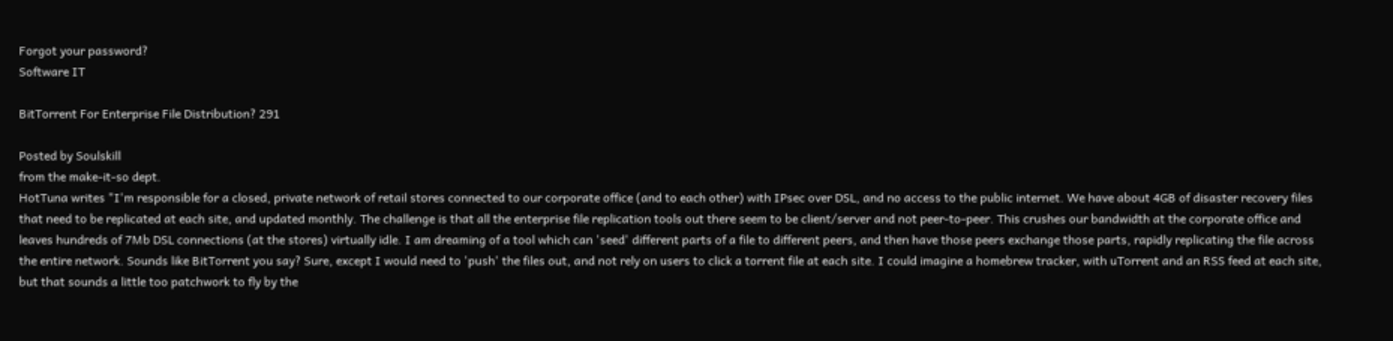Forgot your password?
Software IT

BitTorrent For Enterprise File Distribution? 291

Posted by Soulskill
from the make-it-so dept.
HotTuna writes "I'm responsible for a closed, private network of retail stores connected to our corporate office (and to each other) with IPsec over DSL, and no access to the public internet. We have about 4GB of disaster recovery files that need to be replicated at each site, and updated monthly. The challenge is that all the enterprise file replication tools out there seem to be client/server and not peer-to-peer. This crushes our bandwidth at the corporate office and leaves hundreds of 7Mb DSL connections (at the stores) virtually idle. I am dreaming of a tool which can 'seed' different parts of a file to different peers, and then have those peers exchange those parts, rapidly replicating the file across the entire network. Sounds like BitTorrent you say? Sure, except I would need to 'push' the files out, and not rely on users to click a torrent file at each site. I could imagine a homebrew tracker, with uTorrent and an RSS feed at each site, but that sounds a little too patchwork to fly by the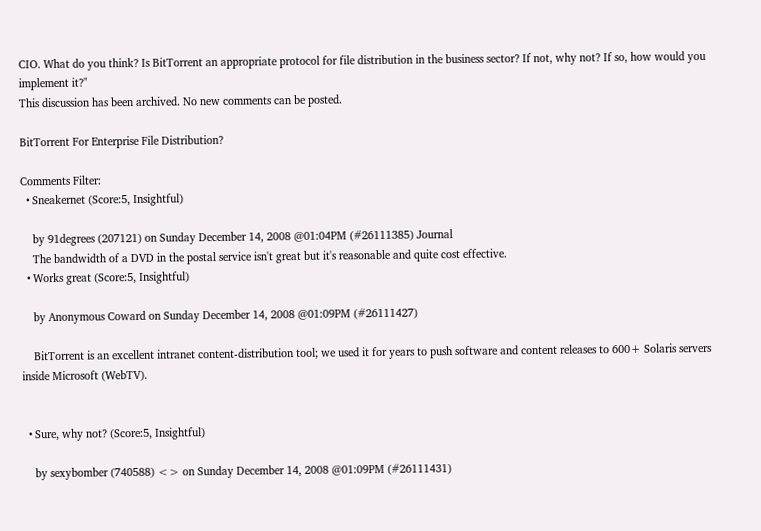CIO. What do you think? Is BitTorrent an appropriate protocol for file distribution in the business sector? If not, why not? If so, how would you implement it?"
This discussion has been archived. No new comments can be posted.

BitTorrent For Enterprise File Distribution?

Comments Filter:
  • Sneakernet (Score:5, Insightful)

    by 91degrees (207121) on Sunday December 14, 2008 @01:04PM (#26111385) Journal
    The bandwidth of a DVD in the postal service isn't great but it's reasonable and quite cost effective.
  • Works great (Score:5, Insightful)

    by Anonymous Coward on Sunday December 14, 2008 @01:09PM (#26111427)

    BitTorrent is an excellent intranet content-distribution tool; we used it for years to push software and content releases to 600+ Solaris servers inside Microsoft (WebTV).


  • Sure, why not? (Score:5, Insightful)

    by sexybomber (740588) <> on Sunday December 14, 2008 @01:09PM (#26111431)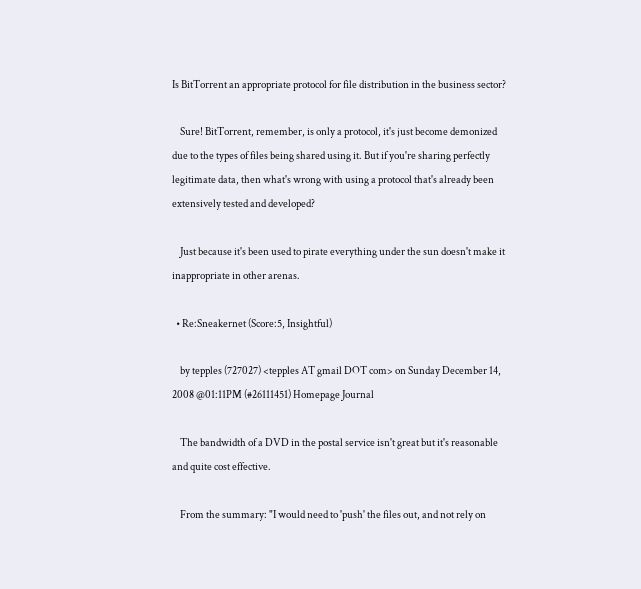Is BitTorrent an appropriate protocol for file distribution in the business sector?

    Sure! BitTorrent, remember, is only a protocol, it's just become demonized due to the types of files being shared using it. But if you're sharing perfectly legitimate data, then what's wrong with using a protocol that's already been extensively tested and developed?

    Just because it's been used to pirate everything under the sun doesn't make it inappropriate in other arenas.

  • Re:Sneakernet (Score:5, Insightful)

    by tepples (727027) <tepples AT gmail DOT com> on Sunday December 14, 2008 @01:11PM (#26111451) Homepage Journal

    The bandwidth of a DVD in the postal service isn't great but it's reasonable and quite cost effective.

    From the summary: "I would need to 'push' the files out, and not rely on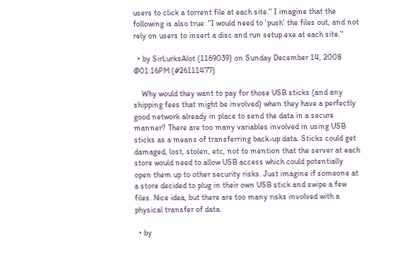users to click a torrent file at each site." I imagine that the following is also true: "I would need to 'push' the files out, and not rely on users to insert a disc and run setup.exe at each site."

  • by SirLurksAlot (1169039) on Sunday December 14, 2008 @01:16PM (#26111477)

    Why would they want to pay for those USB sticks (and any shipping fees that might be involved) when they have a perfectly good network already in place to send the data in a secure manner? There are too many variables involved in using USB sticks as a means of transferring back-up data. Sticks could get damaged, lost, stolen, etc, not to mention that the server at each store would need to allow USB access which could potentially open them up to other security risks. Just imagine if someone at a store decided to plug in their own USB stick and swipe a few files. Nice idea, but there are too many risks involved with a physical transfer of data.

  • by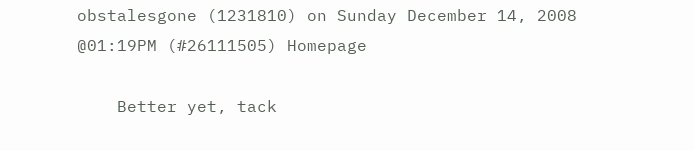obstalesgone (1231810) on Sunday December 14, 2008 @01:19PM (#26111505) Homepage

    Better yet, tack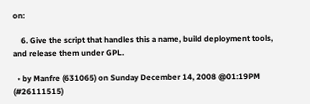on:

    6. Give the script that handles this a name, build deployment tools, and release them under GPL.

  • by Manfre (631065) on Sunday December 14, 2008 @01:19PM (#26111515)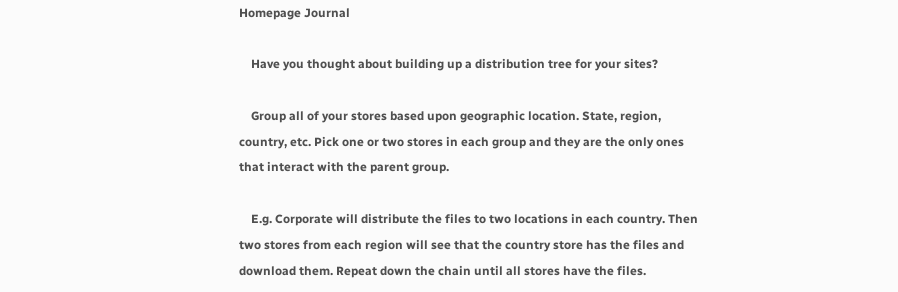Homepage Journal

    Have you thought about building up a distribution tree for your sites?

    Group all of your stores based upon geographic location. State, region, country, etc. Pick one or two stores in each group and they are the only ones that interact with the parent group.

    E.g. Corporate will distribute the files to two locations in each country. Then two stores from each region will see that the country store has the files and download them. Repeat down the chain until all stores have the files.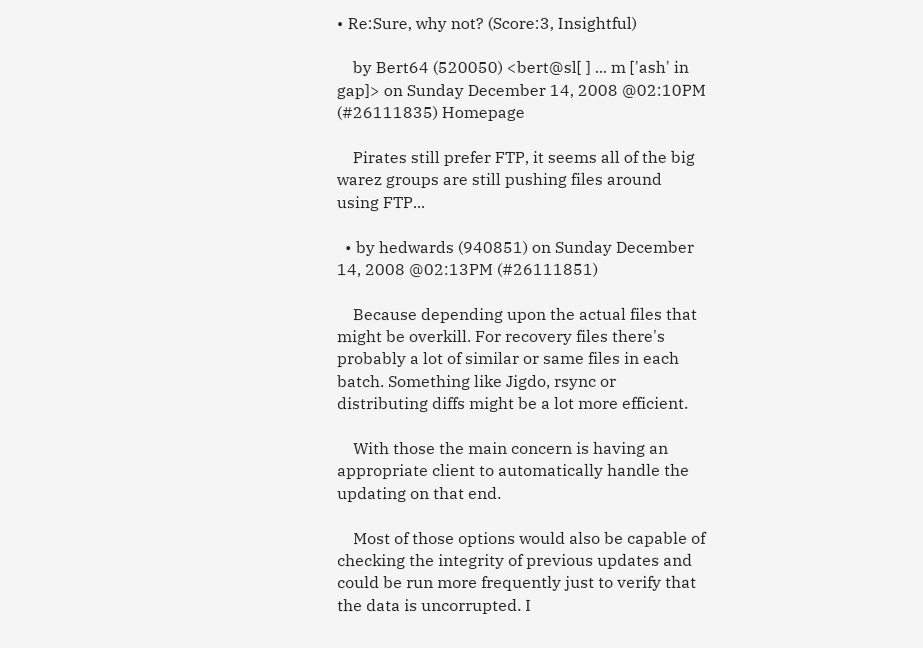• Re:Sure, why not? (Score:3, Insightful)

    by Bert64 (520050) <bert@sl[ ] ... m ['ash' in gap]> on Sunday December 14, 2008 @02:10PM (#26111835) Homepage

    Pirates still prefer FTP, it seems all of the big warez groups are still pushing files around using FTP...

  • by hedwards (940851) on Sunday December 14, 2008 @02:13PM (#26111851)

    Because depending upon the actual files that might be overkill. For recovery files there's probably a lot of similar or same files in each batch. Something like Jigdo, rsync or distributing diffs might be a lot more efficient.

    With those the main concern is having an appropriate client to automatically handle the updating on that end.

    Most of those options would also be capable of checking the integrity of previous updates and could be run more frequently just to verify that the data is uncorrupted. I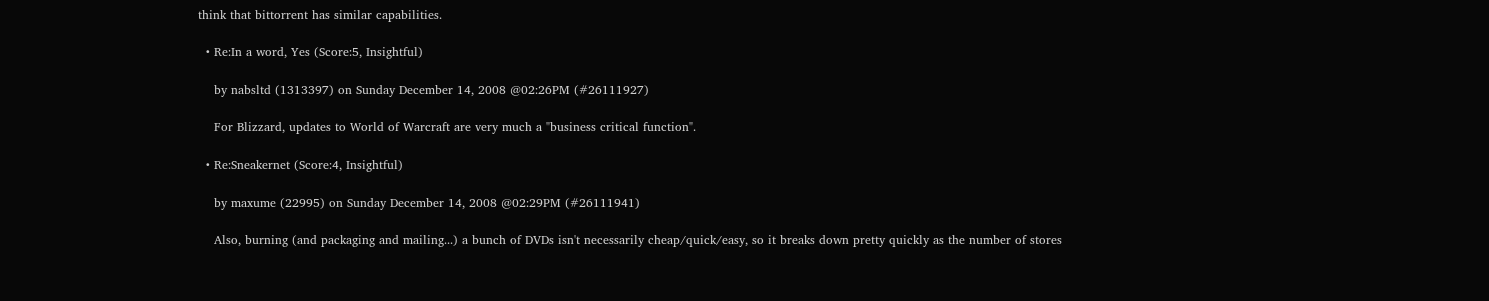think that bittorrent has similar capabilities.

  • Re:In a word, Yes (Score:5, Insightful)

    by nabsltd (1313397) on Sunday December 14, 2008 @02:26PM (#26111927)

    For Blizzard, updates to World of Warcraft are very much a "business critical function".

  • Re:Sneakernet (Score:4, Insightful)

    by maxume (22995) on Sunday December 14, 2008 @02:29PM (#26111941)

    Also, burning (and packaging and mailing...) a bunch of DVDs isn't necessarily cheap/quick/easy, so it breaks down pretty quickly as the number of stores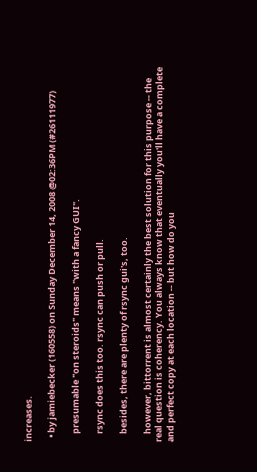increases.

  • by jamiebecker (160558) on Sunday December 14, 2008 @02:36PM (#26111977)

    presumable "on steroids" means "with a fancy GUI".

    rsync does this too. rsync can push or pull.

    besides, there are plenty of rsync gui's, too.

    however, bittorrent is almost certainly the best solution for this purpose -- the real question is coherency. You always know that eventually you'll have a complete and perfect copy at each location -- but how do you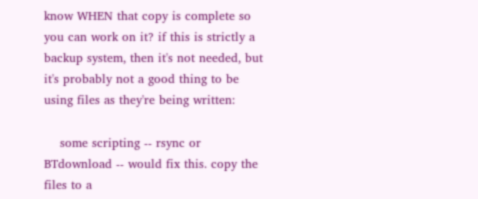know WHEN that copy is complete so you can work on it? if this is strictly a backup system, then it's not needed, but it's probably not a good thing to be using files as they're being written:

    some scripting -- rsync or BTdownload -- would fix this. copy the files to a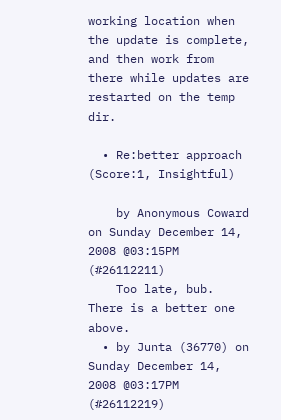working location when the update is complete, and then work from there while updates are restarted on the temp dir.

  • Re:better approach (Score:1, Insightful)

    by Anonymous Coward on Sunday December 14, 2008 @03:15PM (#26112211)
    Too late, bub. There is a better one above.
  • by Junta (36770) on Sunday December 14, 2008 @03:17PM (#26112219)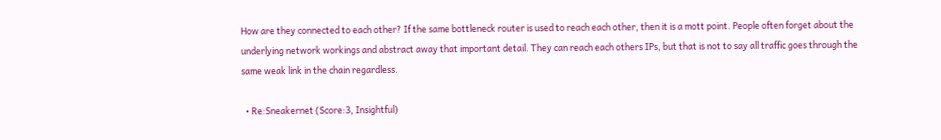How are they connected to each other? If the same bottleneck router is used to reach each other, then it is a mott point. People often forget about the underlying network workings and abstract away that important detail. They can reach each others IPs, but that is not to say all traffic goes through the same weak link in the chain regardless.

  • Re:Sneakernet (Score:3, Insightful)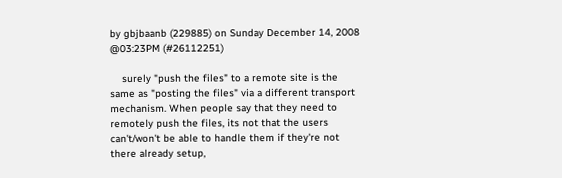by gbjbaanb (229885) on Sunday December 14, 2008 @03:23PM (#26112251)

    surely "push the files" to a remote site is the same as "posting the files" via a different transport mechanism. When people say that they need to remotely push the files, its not that the users can't/won't be able to handle them if they're not there already setup,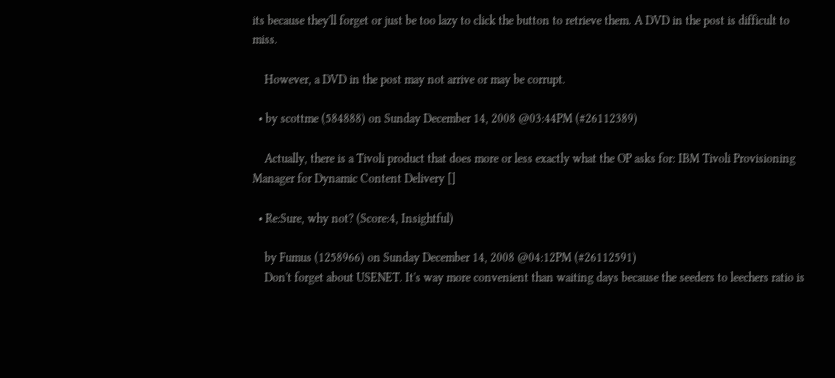its because they'll forget or just be too lazy to click the button to retrieve them. A DVD in the post is difficult to miss.

    However, a DVD in the post may not arrive or may be corrupt.

  • by scottme (584888) on Sunday December 14, 2008 @03:44PM (#26112389)

    Actually, there is a Tivoli product that does more or less exactly what the OP asks for: IBM Tivoli Provisioning Manager for Dynamic Content Delivery []

  • Re:Sure, why not? (Score:4, Insightful)

    by Fumus (1258966) on Sunday December 14, 2008 @04:12PM (#26112591)
    Don't forget about USENET. It's way more convenient than waiting days because the seeders to leechers ratio is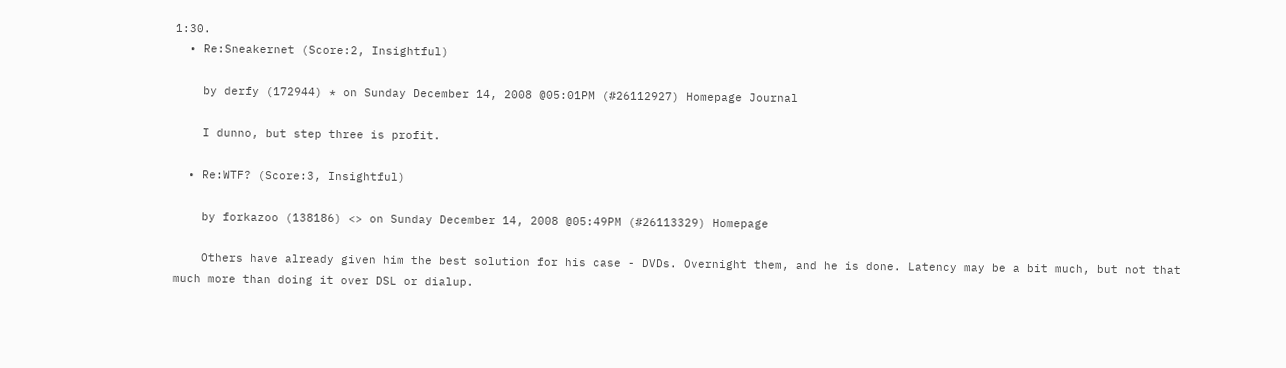1:30.
  • Re:Sneakernet (Score:2, Insightful)

    by derfy (172944) * on Sunday December 14, 2008 @05:01PM (#26112927) Homepage Journal

    I dunno, but step three is profit.

  • Re:WTF? (Score:3, Insightful)

    by forkazoo (138186) <> on Sunday December 14, 2008 @05:49PM (#26113329) Homepage

    Others have already given him the best solution for his case - DVDs. Overnight them, and he is done. Latency may be a bit much, but not that much more than doing it over DSL or dialup.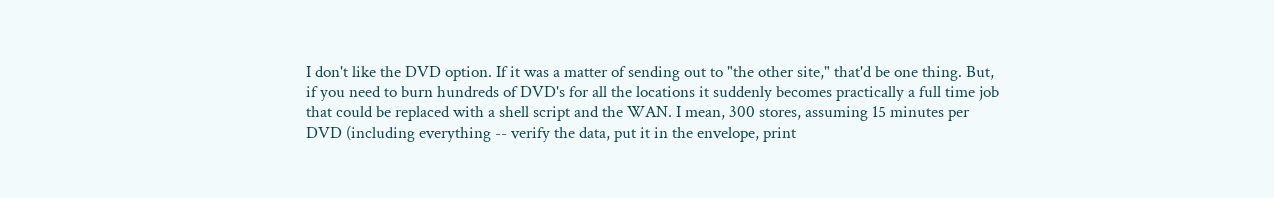I don't like the DVD option. If it was a matter of sending out to "the other site," that'd be one thing. But, if you need to burn hundreds of DVD's for all the locations it suddenly becomes practically a full time job that could be replaced with a shell script and the WAN. I mean, 300 stores, assuming 15 minutes per DVD (including everything -- verify the data, put it in the envelope, print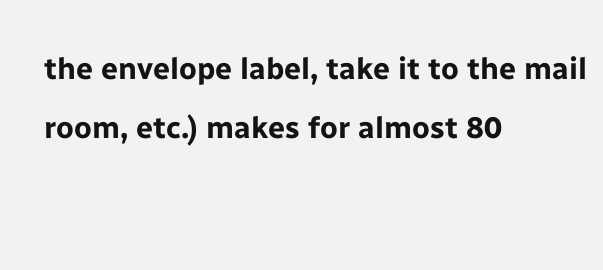the envelope label, take it to the mail room, etc.) makes for almost 80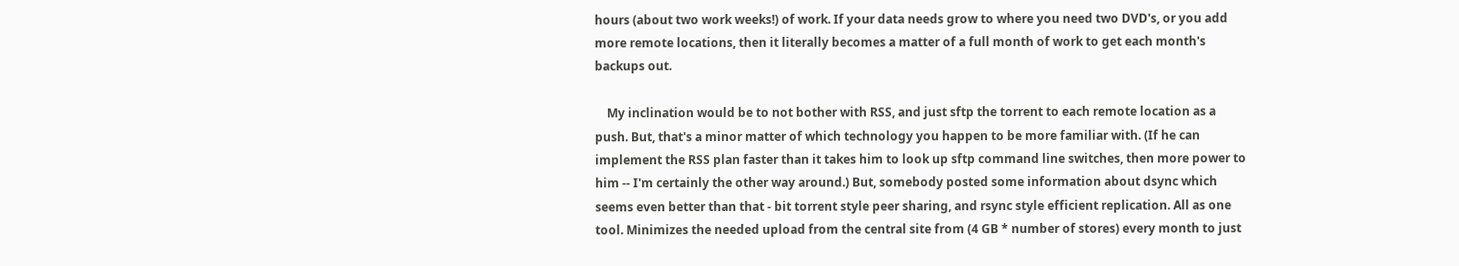hours (about two work weeks!) of work. If your data needs grow to where you need two DVD's, or you add more remote locations, then it literally becomes a matter of a full month of work to get each month's backups out.

    My inclination would be to not bother with RSS, and just sftp the torrent to each remote location as a push. But, that's a minor matter of which technology you happen to be more familiar with. (If he can implement the RSS plan faster than it takes him to look up sftp command line switches, then more power to him -- I'm certainly the other way around.) But, somebody posted some information about dsync which seems even better than that - bit torrent style peer sharing, and rsync style efficient replication. All as one tool. Minimizes the needed upload from the central site from (4 GB * number of stores) every month to just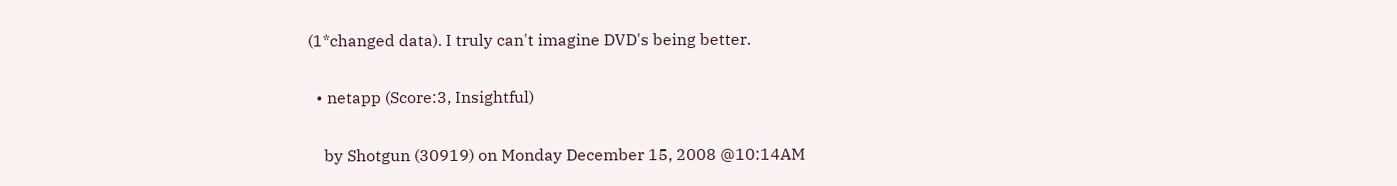(1*changed data). I truly can't imagine DVD's being better.

  • netapp (Score:3, Insightful)

    by Shotgun (30919) on Monday December 15, 2008 @10:14AM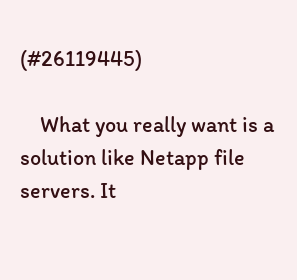(#26119445)

    What you really want is a solution like Netapp file servers. It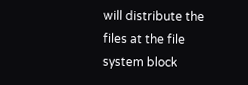will distribute the files at the file system block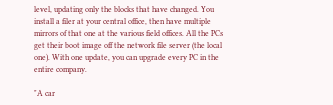level, updating only the blocks that have changed. You install a filer at your central office, then have multiple mirrors of that one at the various field offices. All the PCs get their boot image off the network file server (the local one). With one update, you can upgrade every PC in the entire company.

"A car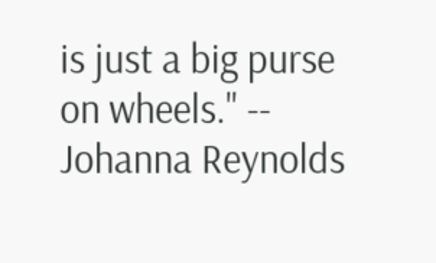is just a big purse on wheels." -- Johanna Reynolds